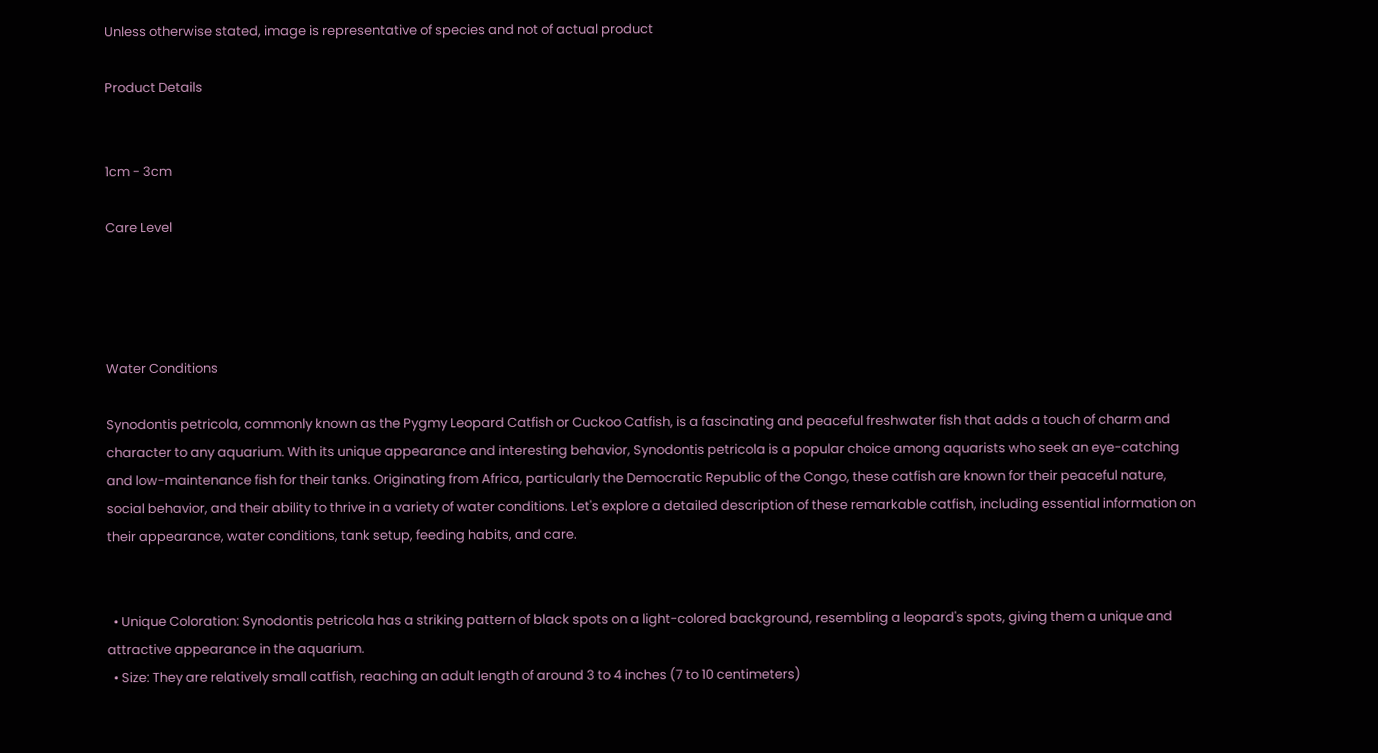Unless otherwise stated, image is representative of species and not of actual product

Product Details


1cm - 3cm

Care Level




Water Conditions

Synodontis petricola, commonly known as the Pygmy Leopard Catfish or Cuckoo Catfish, is a fascinating and peaceful freshwater fish that adds a touch of charm and character to any aquarium. With its unique appearance and interesting behavior, Synodontis petricola is a popular choice among aquarists who seek an eye-catching and low-maintenance fish for their tanks. Originating from Africa, particularly the Democratic Republic of the Congo, these catfish are known for their peaceful nature, social behavior, and their ability to thrive in a variety of water conditions. Let's explore a detailed description of these remarkable catfish, including essential information on their appearance, water conditions, tank setup, feeding habits, and care.


  • Unique Coloration: Synodontis petricola has a striking pattern of black spots on a light-colored background, resembling a leopard's spots, giving them a unique and attractive appearance in the aquarium.
  • Size: They are relatively small catfish, reaching an adult length of around 3 to 4 inches (7 to 10 centimeters)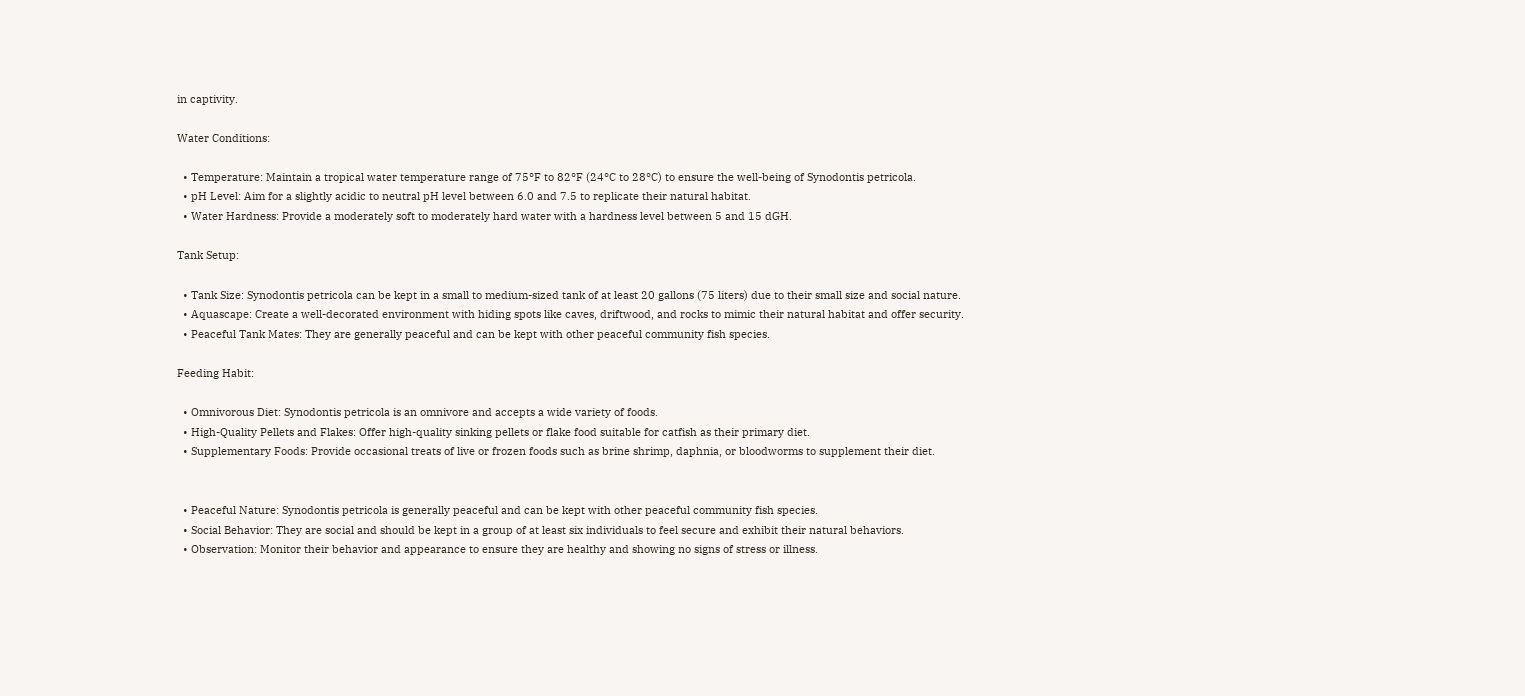in captivity.

Water Conditions:

  • Temperature: Maintain a tropical water temperature range of 75°F to 82°F (24°C to 28°C) to ensure the well-being of Synodontis petricola.
  • pH Level: Aim for a slightly acidic to neutral pH level between 6.0 and 7.5 to replicate their natural habitat.
  • Water Hardness: Provide a moderately soft to moderately hard water with a hardness level between 5 and 15 dGH.

Tank Setup:

  • Tank Size: Synodontis petricola can be kept in a small to medium-sized tank of at least 20 gallons (75 liters) due to their small size and social nature.
  • Aquascape: Create a well-decorated environment with hiding spots like caves, driftwood, and rocks to mimic their natural habitat and offer security.
  • Peaceful Tank Mates: They are generally peaceful and can be kept with other peaceful community fish species.

Feeding Habit:

  • Omnivorous Diet: Synodontis petricola is an omnivore and accepts a wide variety of foods.
  • High-Quality Pellets and Flakes: Offer high-quality sinking pellets or flake food suitable for catfish as their primary diet.
  • Supplementary Foods: Provide occasional treats of live or frozen foods such as brine shrimp, daphnia, or bloodworms to supplement their diet.


  • Peaceful Nature: Synodontis petricola is generally peaceful and can be kept with other peaceful community fish species.
  • Social Behavior: They are social and should be kept in a group of at least six individuals to feel secure and exhibit their natural behaviors.
  • Observation: Monitor their behavior and appearance to ensure they are healthy and showing no signs of stress or illness.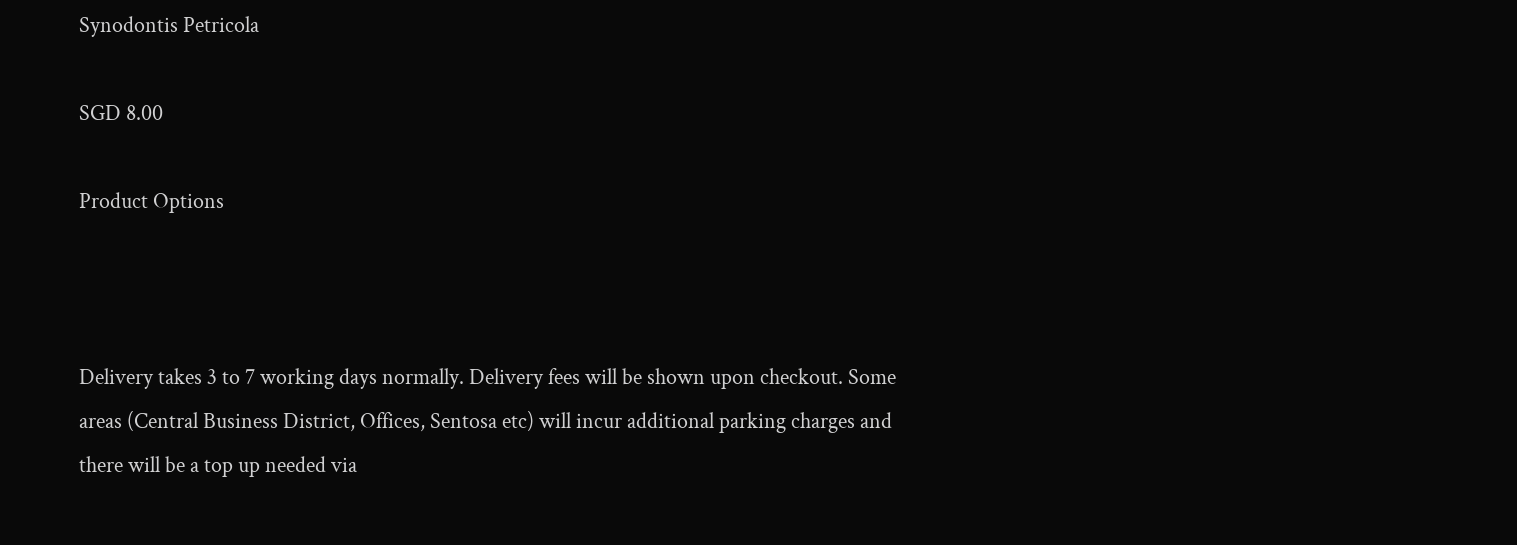Synodontis Petricola

SGD 8.00

Product Options



Delivery takes 3 to 7 working days normally. Delivery fees will be shown upon checkout. Some areas (Central Business District, Offices, Sentosa etc) will incur additional parking charges and there will be a top up needed via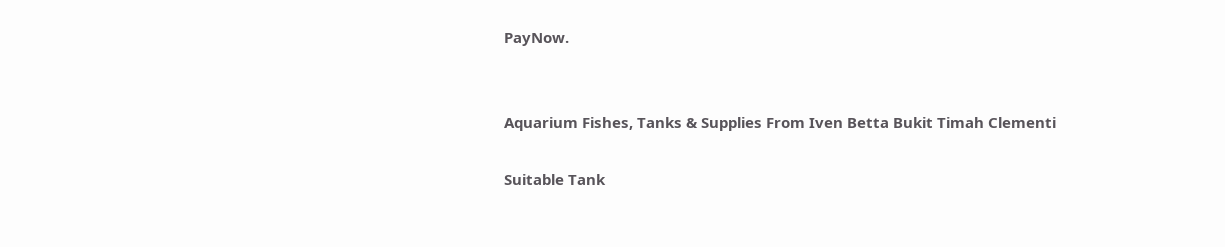PayNow.


Aquarium Fishes, Tanks & Supplies From Iven Betta Bukit Timah Clementi

Suitable Tank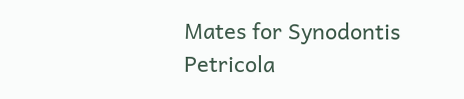Mates for Synodontis Petricola